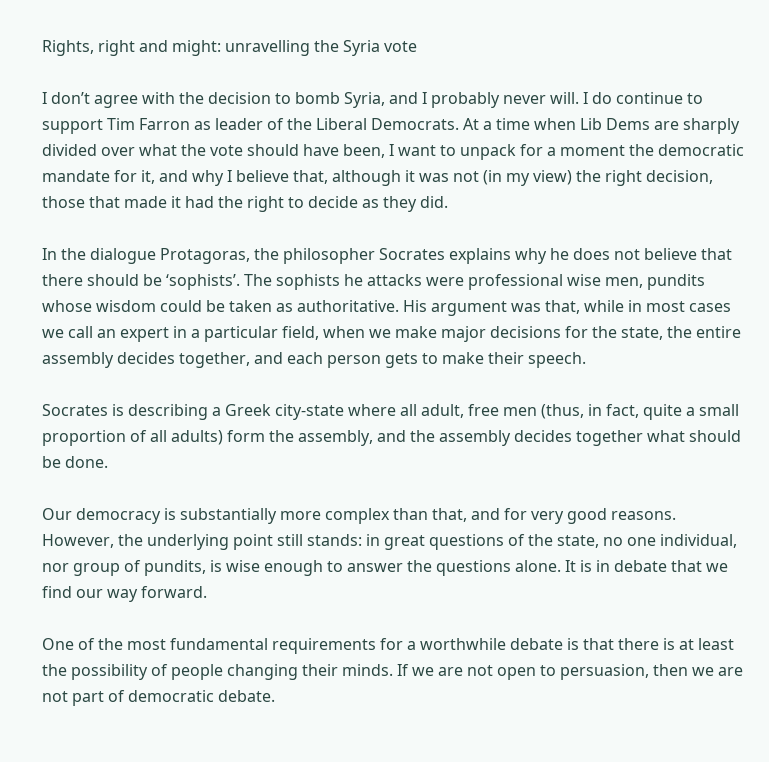Rights, right and might: unravelling the Syria vote

I don’t agree with the decision to bomb Syria, and I probably never will. I do continue to support Tim Farron as leader of the Liberal Democrats. At a time when Lib Dems are sharply divided over what the vote should have been, I want to unpack for a moment the democratic mandate for it, and why I believe that, although it was not (in my view) the right decision, those that made it had the right to decide as they did.

In the dialogue Protagoras, the philosopher Socrates explains why he does not believe that there should be ‘sophists’. The sophists he attacks were professional wise men, pundits whose wisdom could be taken as authoritative. His argument was that, while in most cases we call an expert in a particular field, when we make major decisions for the state, the entire assembly decides together, and each person gets to make their speech.

Socrates is describing a Greek city-state where all adult, free men (thus, in fact, quite a small proportion of all adults) form the assembly, and the assembly decides together what should be done.

Our democracy is substantially more complex than that, and for very good reasons. However, the underlying point still stands: in great questions of the state, no one individual, nor group of pundits, is wise enough to answer the questions alone. It is in debate that we find our way forward.

One of the most fundamental requirements for a worthwhile debate is that there is at least the possibility of people changing their minds. If we are not open to persuasion, then we are not part of democratic debate.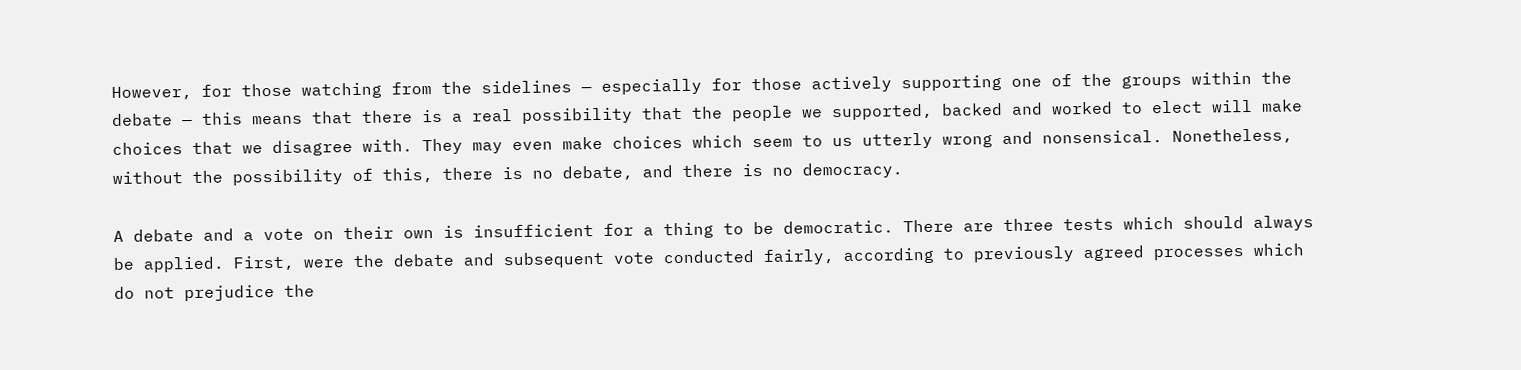However, for those watching from the sidelines — especially for those actively supporting one of the groups within the debate — this means that there is a real possibility that the people we supported, backed and worked to elect will make choices that we disagree with. They may even make choices which seem to us utterly wrong and nonsensical. Nonetheless, without the possibility of this, there is no debate, and there is no democracy.

A debate and a vote on their own is insufficient for a thing to be democratic. There are three tests which should always be applied. First, were the debate and subsequent vote conducted fairly, according to previously agreed processes which do not prejudice the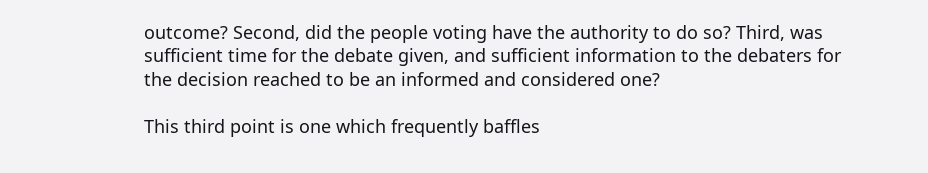outcome? Second, did the people voting have the authority to do so? Third, was sufficient time for the debate given, and sufficient information to the debaters for the decision reached to be an informed and considered one?

This third point is one which frequently baffles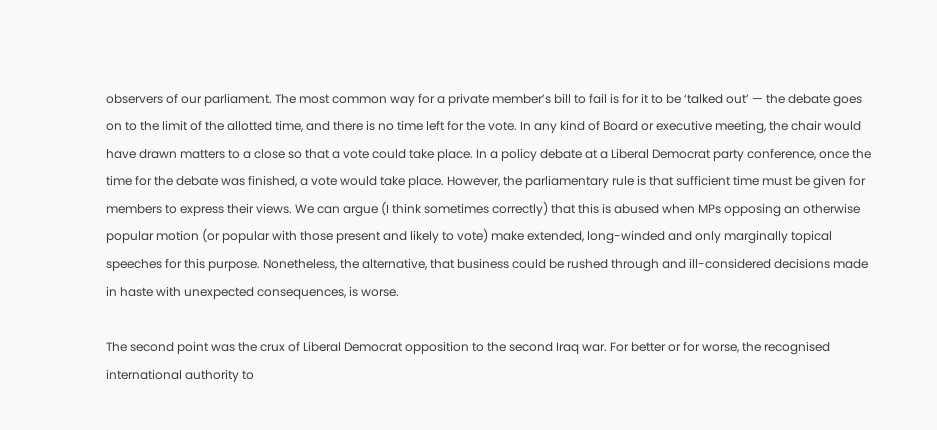observers of our parliament. The most common way for a private member’s bill to fail is for it to be ‘talked out’ — the debate goes on to the limit of the allotted time, and there is no time left for the vote. In any kind of Board or executive meeting, the chair would have drawn matters to a close so that a vote could take place. In a policy debate at a Liberal Democrat party conference, once the time for the debate was finished, a vote would take place. However, the parliamentary rule is that sufficient time must be given for members to express their views. We can argue (I think sometimes correctly) that this is abused when MPs opposing an otherwise popular motion (or popular with those present and likely to vote) make extended, long-winded and only marginally topical speeches for this purpose. Nonetheless, the alternative, that business could be rushed through and ill-considered decisions made in haste with unexpected consequences, is worse.

The second point was the crux of Liberal Democrat opposition to the second Iraq war. For better or for worse, the recognised international authority to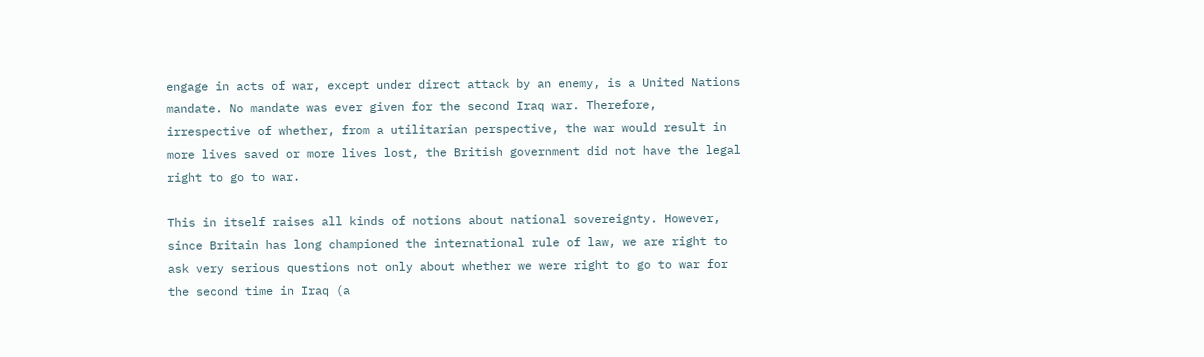engage in acts of war, except under direct attack by an enemy, is a United Nations mandate. No mandate was ever given for the second Iraq war. Therefore, irrespective of whether, from a utilitarian perspective, the war would result in more lives saved or more lives lost, the British government did not have the legal right to go to war.

This in itself raises all kinds of notions about national sovereignty. However, since Britain has long championed the international rule of law, we are right to ask very serious questions not only about whether we were right to go to war for the second time in Iraq (a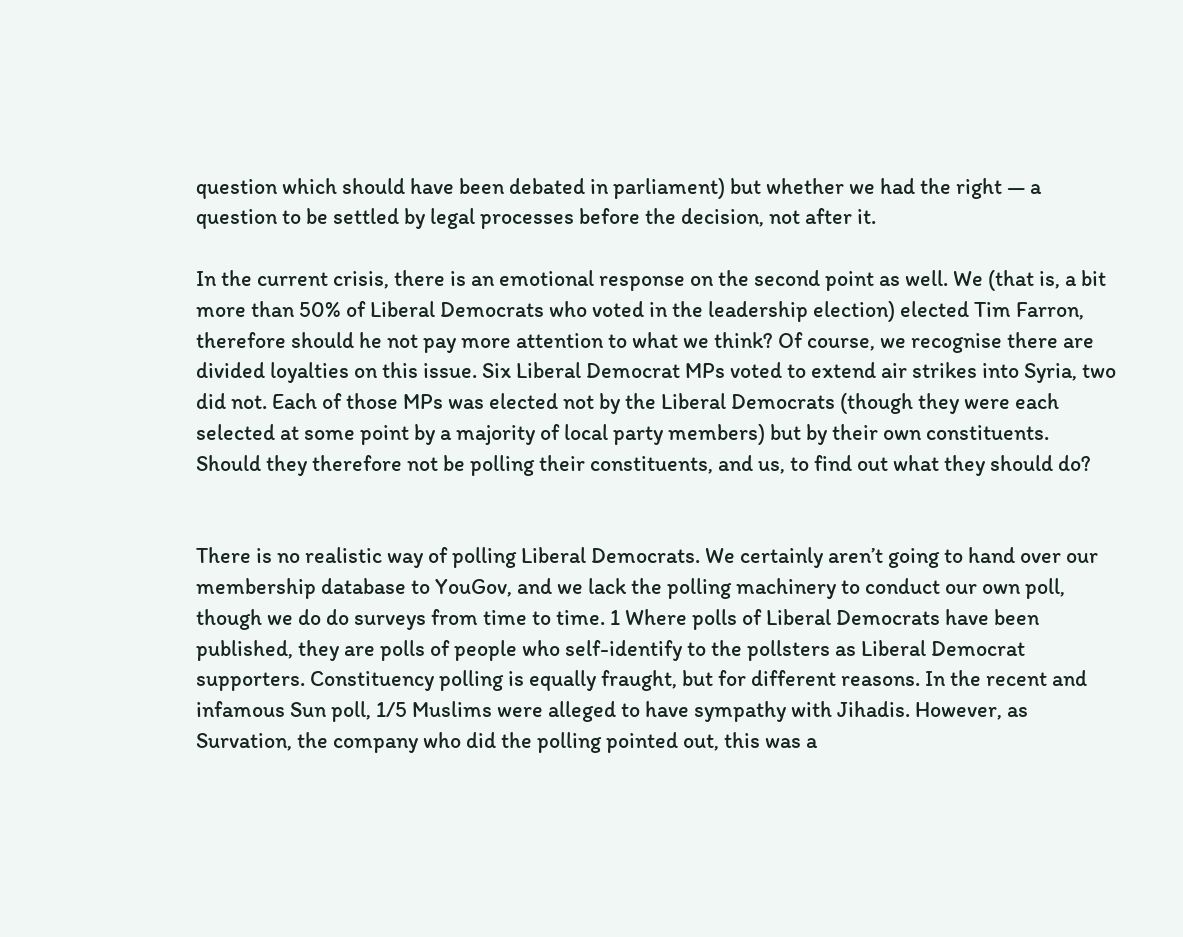question which should have been debated in parliament) but whether we had the right — a question to be settled by legal processes before the decision, not after it.

In the current crisis, there is an emotional response on the second point as well. We (that is, a bit more than 50% of Liberal Democrats who voted in the leadership election) elected Tim Farron, therefore should he not pay more attention to what we think? Of course, we recognise there are divided loyalties on this issue. Six Liberal Democrat MPs voted to extend air strikes into Syria, two did not. Each of those MPs was elected not by the Liberal Democrats (though they were each selected at some point by a majority of local party members) but by their own constituents. Should they therefore not be polling their constituents, and us, to find out what they should do?


There is no realistic way of polling Liberal Democrats. We certainly aren’t going to hand over our membership database to YouGov, and we lack the polling machinery to conduct our own poll, though we do do surveys from time to time. 1 Where polls of Liberal Democrats have been published, they are polls of people who self-identify to the pollsters as Liberal Democrat supporters. Constituency polling is equally fraught, but for different reasons. In the recent and infamous Sun poll, 1/5 Muslims were alleged to have sympathy with Jihadis. However, as Survation, the company who did the polling pointed out, this was a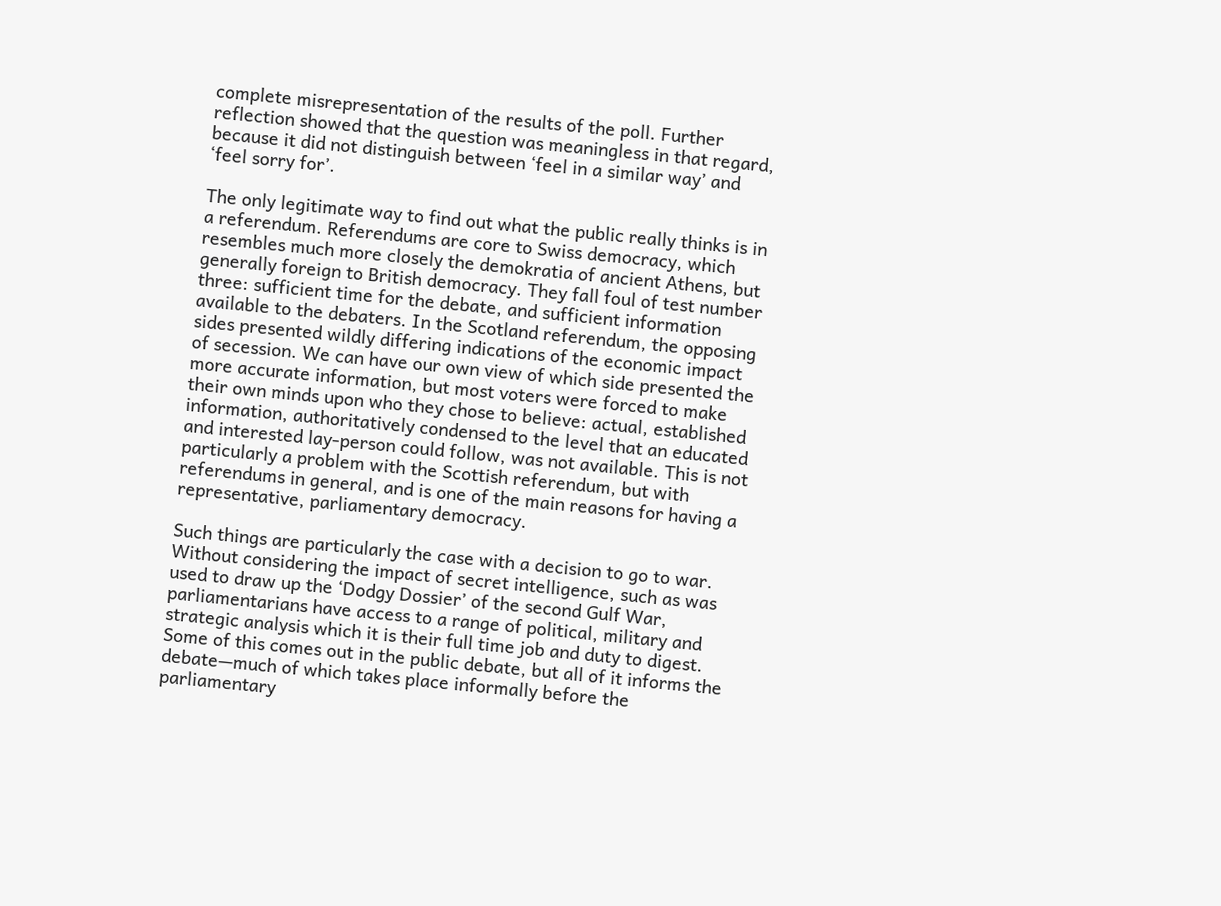complete misrepresentation of the results of the poll. Further reflection showed that the question was meaningless in that regard, because it did not distinguish between ‘feel in a similar way’ and ‘feel sorry for’.

The only legitimate way to find out what the public really thinks is in a referendum. Referendums are core to Swiss democracy, which resembles much more closely the demokratia of ancient Athens, but generally foreign to British democracy. They fall foul of test number three: sufficient time for the debate, and sufficient information available to the debaters. In the Scotland referendum, the opposing sides presented wildly differing indications of the economic impact of secession. We can have our own view of which side presented the more accurate information, but most voters were forced to make their own minds upon who they chose to believe: actual, established information, authoritatively condensed to the level that an educated and interested lay-person could follow, was not available. This is not particularly a problem with the Scottish referendum, but with referendums in general, and is one of the main reasons for having a representative, parliamentary democracy.

Such things are particularly the case with a decision to go to war. Without considering the impact of secret intelligence, such as was used to draw up the ‘Dodgy Dossier’ of the second Gulf War, parliamentarians have access to a range of political, military and strategic analysis which it is their full time job and duty to digest. Some of this comes out in the public debate, but all of it informs the debate—much of which takes place informally before the parliamentary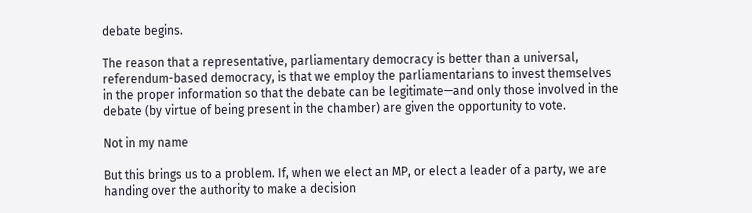debate begins.

The reason that a representative, parliamentary democracy is better than a universal, referendum-based democracy, is that we employ the parliamentarians to invest themselves in the proper information so that the debate can be legitimate—and only those involved in the debate (by virtue of being present in the chamber) are given the opportunity to vote.

Not in my name

But this brings us to a problem. If, when we elect an MP, or elect a leader of a party, we are handing over the authority to make a decision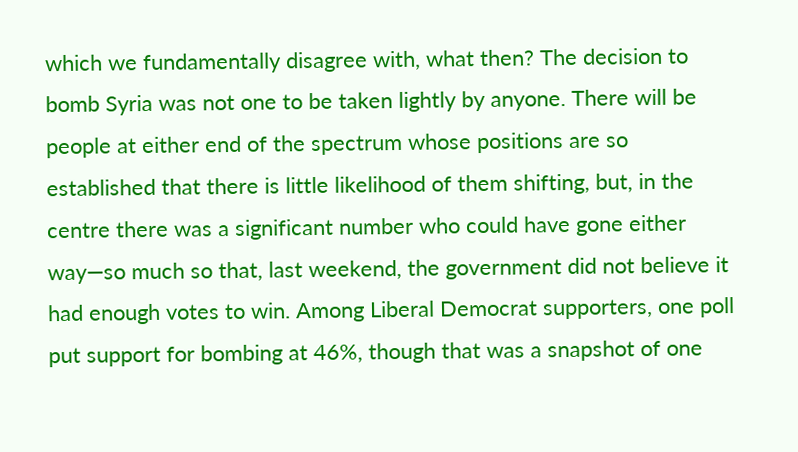which we fundamentally disagree with, what then? The decision to bomb Syria was not one to be taken lightly by anyone. There will be people at either end of the spectrum whose positions are so established that there is little likelihood of them shifting, but, in the centre there was a significant number who could have gone either way—so much so that, last weekend, the government did not believe it had enough votes to win. Among Liberal Democrat supporters, one poll put support for bombing at 46%, though that was a snapshot of one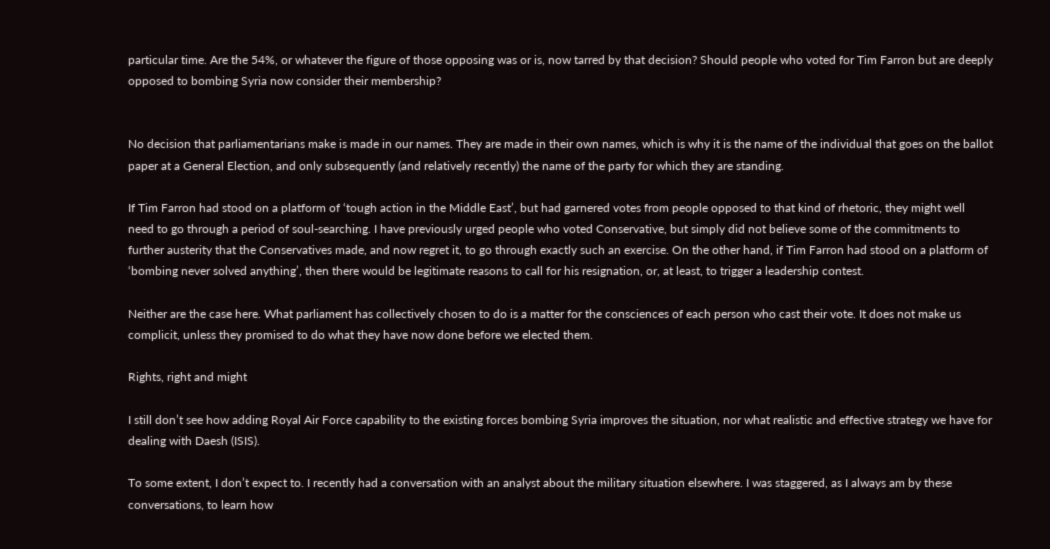particular time. Are the 54%, or whatever the figure of those opposing was or is, now tarred by that decision? Should people who voted for Tim Farron but are deeply opposed to bombing Syria now consider their membership?


No decision that parliamentarians make is made in our names. They are made in their own names, which is why it is the name of the individual that goes on the ballot paper at a General Election, and only subsequently (and relatively recently) the name of the party for which they are standing.

If Tim Farron had stood on a platform of ‘tough action in the Middle East’, but had garnered votes from people opposed to that kind of rhetoric, they might well need to go through a period of soul-searching. I have previously urged people who voted Conservative, but simply did not believe some of the commitments to further austerity that the Conservatives made, and now regret it, to go through exactly such an exercise. On the other hand, if Tim Farron had stood on a platform of ‘bombing never solved anything’, then there would be legitimate reasons to call for his resignation, or, at least, to trigger a leadership contest.

Neither are the case here. What parliament has collectively chosen to do is a matter for the consciences of each person who cast their vote. It does not make us complicit, unless they promised to do what they have now done before we elected them.

Rights, right and might

I still don’t see how adding Royal Air Force capability to the existing forces bombing Syria improves the situation, nor what realistic and effective strategy we have for dealing with Daesh (ISIS).

To some extent, I don’t expect to. I recently had a conversation with an analyst about the military situation elsewhere. I was staggered, as I always am by these conversations, to learn how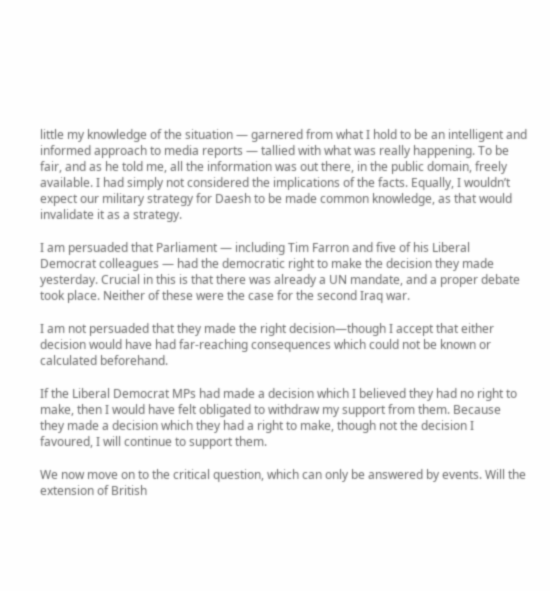little my knowledge of the situation — garnered from what I hold to be an intelligent and informed approach to media reports — tallied with what was really happening. To be fair, and as he told me, all the information was out there, in the public domain, freely available. I had simply not considered the implications of the facts. Equally, I wouldn’t expect our military strategy for Daesh to be made common knowledge, as that would invalidate it as a strategy.

I am persuaded that Parliament — including Tim Farron and five of his Liberal Democrat colleagues — had the democratic right to make the decision they made yesterday. Crucial in this is that there was already a UN mandate, and a proper debate took place. Neither of these were the case for the second Iraq war.

I am not persuaded that they made the right decision—though I accept that either decision would have had far-reaching consequences which could not be known or calculated beforehand.

If the Liberal Democrat MPs had made a decision which I believed they had no right to make, then I would have felt obligated to withdraw my support from them. Because they made a decision which they had a right to make, though not the decision I favoured, I will continue to support them.

We now move on to the critical question, which can only be answered by events. Will the extension of British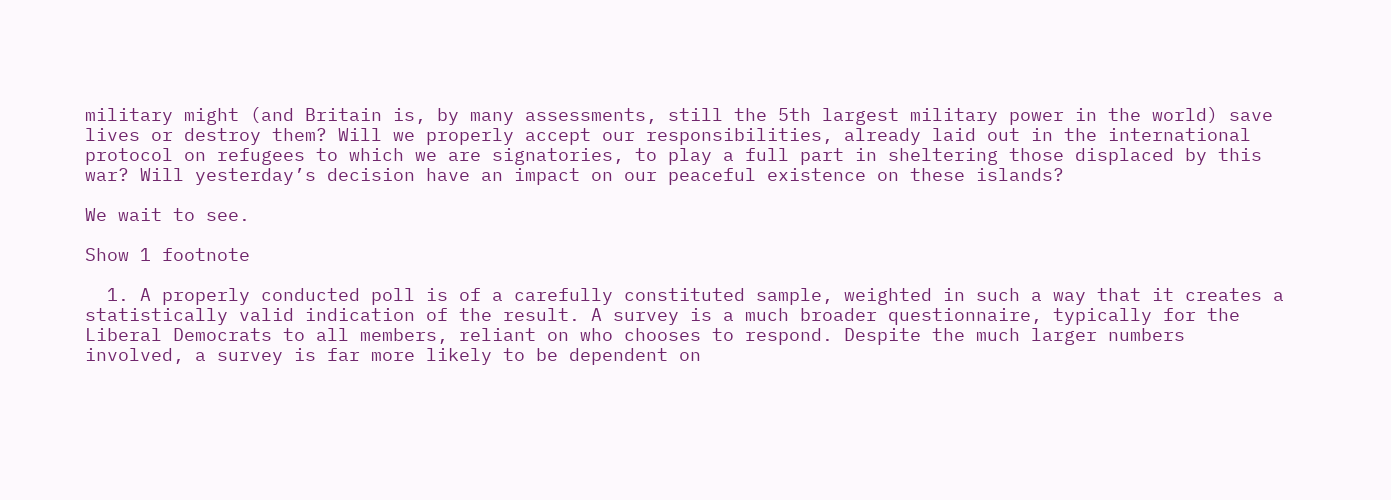military might (and Britain is, by many assessments, still the 5th largest military power in the world) save lives or destroy them? Will we properly accept our responsibilities, already laid out in the international protocol on refugees to which we are signatories, to play a full part in sheltering those displaced by this war? Will yesterday’s decision have an impact on our peaceful existence on these islands?

We wait to see.

Show 1 footnote

  1. A properly conducted poll is of a carefully constituted sample, weighted in such a way that it creates a statistically valid indication of the result. A survey is a much broader questionnaire, typically for the Liberal Democrats to all members, reliant on who chooses to respond. Despite the much larger numbers involved, a survey is far more likely to be dependent on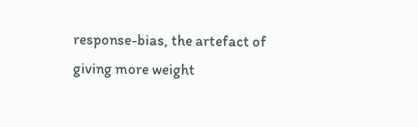response-bias, the artefact of giving more weight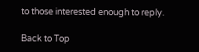to those interested enough to reply.

Back to Top